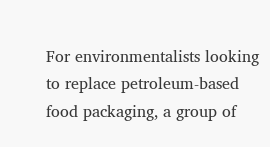For environmentalists looking to replace petroleum-based food packaging, a group of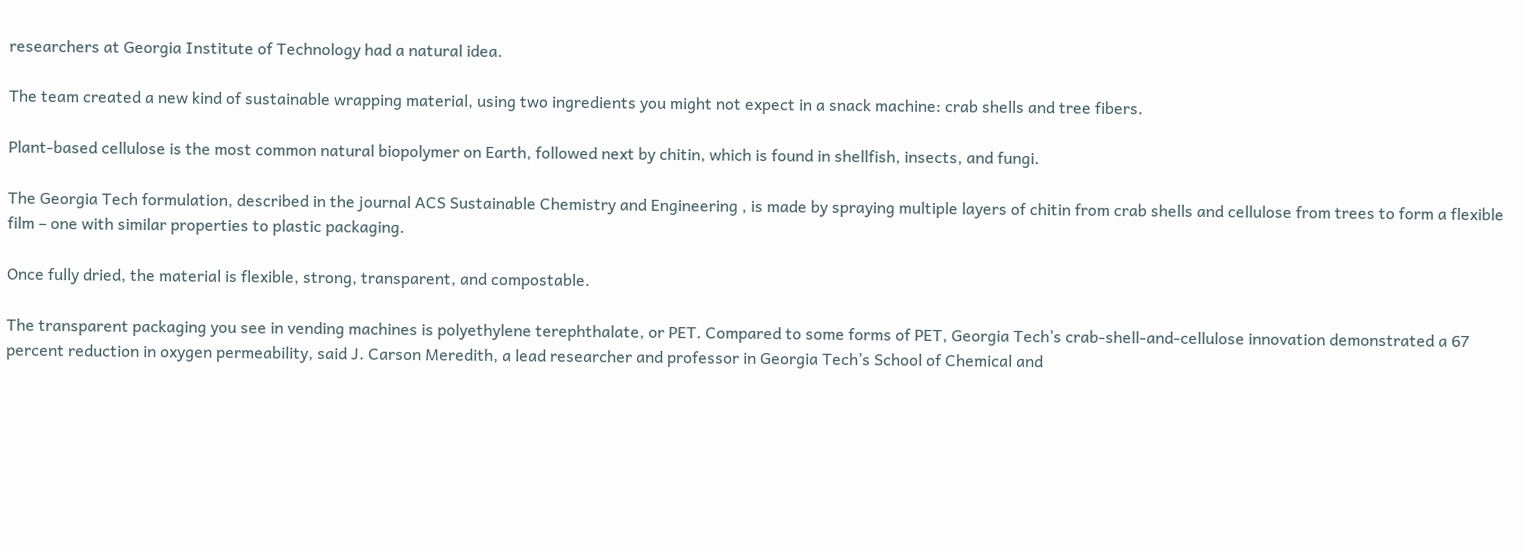researchers at Georgia Institute of Technology had a natural idea.

The team created a new kind of sustainable wrapping material, using two ingredients you might not expect in a snack machine: crab shells and tree fibers.

Plant-based cellulose is the most common natural biopolymer on Earth, followed next by chitin, which is found in shellfish, insects, and fungi.

The Georgia Tech formulation, described in the journal ACS Sustainable Chemistry and Engineering , is made by spraying multiple layers of chitin from crab shells and cellulose from trees to form a flexible film – one with similar properties to plastic packaging.

Once fully dried, the material is flexible, strong, transparent, and compostable.

The transparent packaging you see in vending machines is polyethylene terephthalate, or PET. Compared to some forms of PET, Georgia Tech’s crab-shell-and-cellulose innovation demonstrated a 67 percent reduction in oxygen permeability, said J. Carson Meredith, a lead researcher and professor in Georgia Tech’s School of Chemical and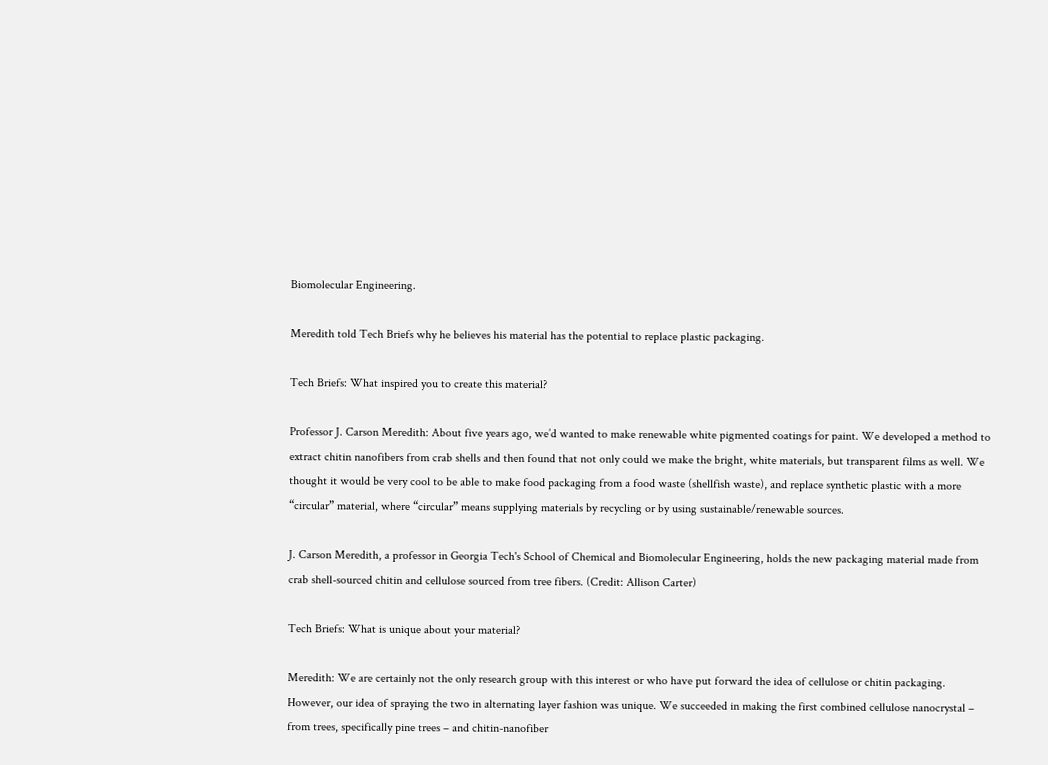Biomolecular Engineering.

Meredith told Tech Briefs why he believes his material has the potential to replace plastic packaging.

Tech Briefs: What inspired you to create this material?

Professor J. Carson Meredith: About five years ago, we’d wanted to make renewable white pigmented coatings for paint. We developed a method to extract chitin nanofibers from crab shells and then found that not only could we make the bright, white materials, but transparent films as well. We thought it would be very cool to be able to make food packaging from a food waste (shellfish waste), and replace synthetic plastic with a more “circular” material, where “circular” means supplying materials by recycling or by using sustainable/renewable sources.

J. Carson Meredith, a professor in Georgia Tech's School of Chemical and Biomolecular Engineering, holds the new packaging material made from crab shell-sourced chitin and cellulose sourced from tree fibers. (Credit: Allison Carter)

Tech Briefs: What is unique about your material?

Meredith: We are certainly not the only research group with this interest or who have put forward the idea of cellulose or chitin packaging. However, our idea of spraying the two in alternating layer fashion was unique. We succeeded in making the first combined cellulose nanocrystal – from trees, specifically pine trees – and chitin-nanofiber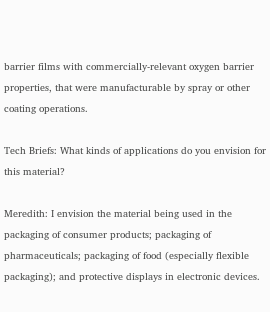barrier films with commercially-relevant oxygen barrier properties, that were manufacturable by spray or other coating operations.

Tech Briefs: What kinds of applications do you envision for this material?

Meredith: I envision the material being used in the packaging of consumer products; packaging of pharmaceuticals; packaging of food (especially flexible packaging); and protective displays in electronic devices.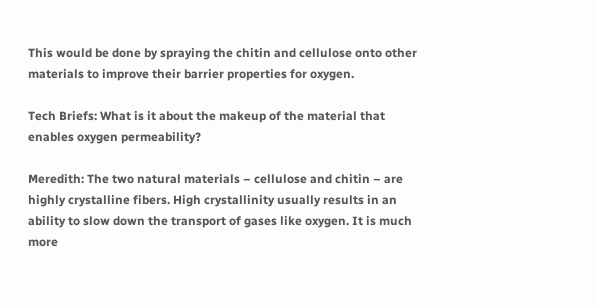This would be done by spraying the chitin and cellulose onto other materials to improve their barrier properties for oxygen.

Tech Briefs: What is it about the makeup of the material that enables oxygen permeability?

Meredith: The two natural materials – cellulose and chitin – are highly crystalline fibers. High crystallinity usually results in an ability to slow down the transport of gases like oxygen. It is much more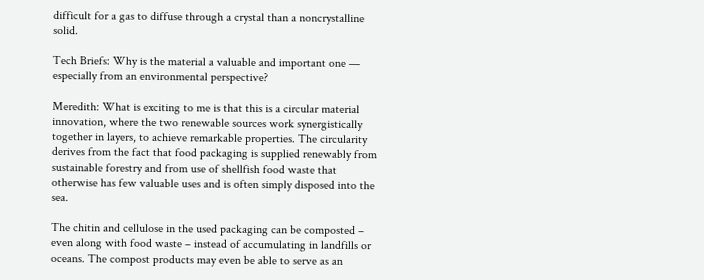difficult for a gas to diffuse through a crystal than a noncrystalline solid.

Tech Briefs: Why is the material a valuable and important one — especially from an environmental perspective?

Meredith: What is exciting to me is that this is a circular material innovation, where the two renewable sources work synergistically together in layers, to achieve remarkable properties. The circularity derives from the fact that food packaging is supplied renewably from sustainable forestry and from use of shellfish food waste that otherwise has few valuable uses and is often simply disposed into the sea.

The chitin and cellulose in the used packaging can be composted – even along with food waste – instead of accumulating in landfills or oceans. The compost products may even be able to serve as an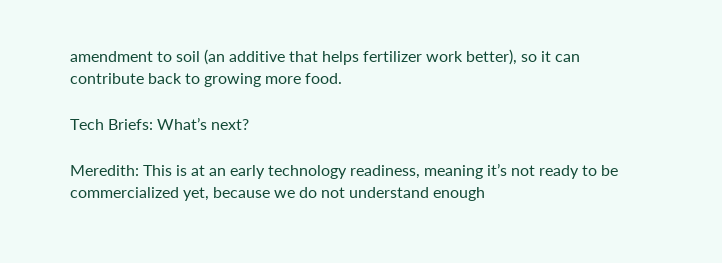amendment to soil (an additive that helps fertilizer work better), so it can contribute back to growing more food.

Tech Briefs: What’s next?

Meredith: This is at an early technology readiness, meaning it’s not ready to be commercialized yet, because we do not understand enough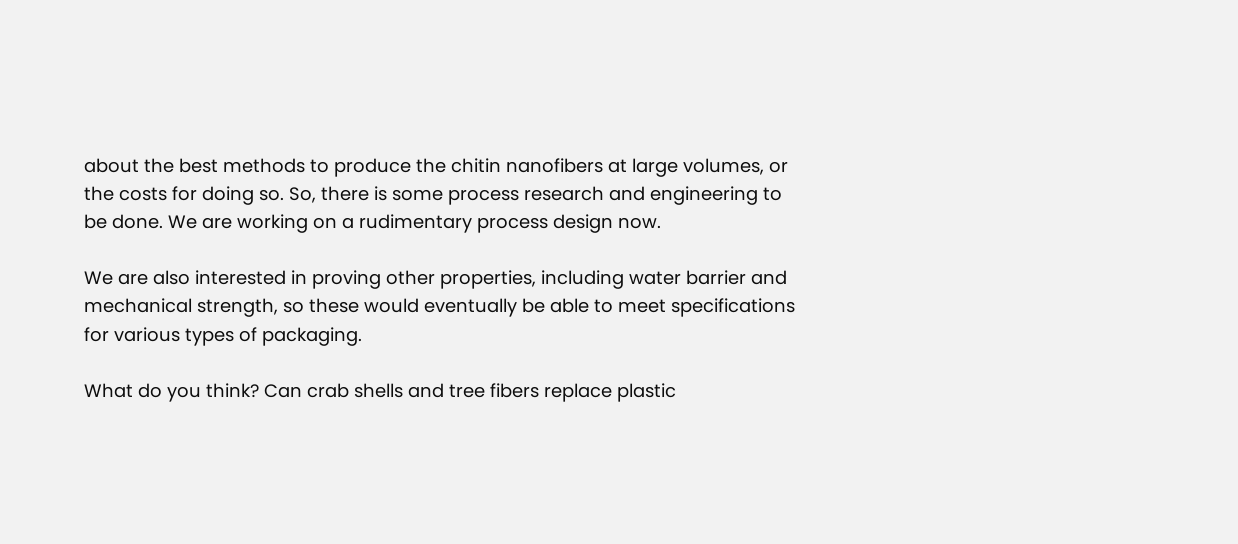about the best methods to produce the chitin nanofibers at large volumes, or the costs for doing so. So, there is some process research and engineering to be done. We are working on a rudimentary process design now.

We are also interested in proving other properties, including water barrier and mechanical strength, so these would eventually be able to meet specifications for various types of packaging.

What do you think? Can crab shells and tree fibers replace plastic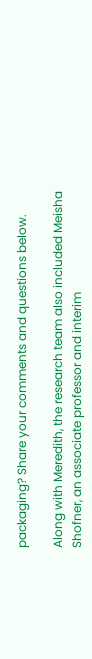packaging? Share your comments and questions below.

Along with Meredith, the research team also included Meisha Shofner, an associate professor and interim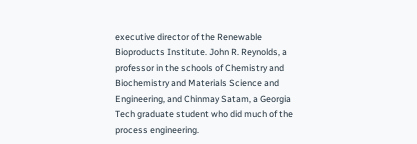executive director of the Renewable Bioproducts Institute. John R. Reynolds, a professor in the schools of Chemistry and Biochemistry and Materials Science and Engineering, and Chinmay Satam, a Georgia Tech graduate student who did much of the process engineering.